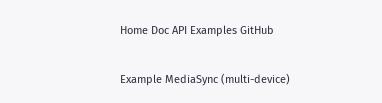Home Doc API Examples GitHub

Example MediaSync (multi-device)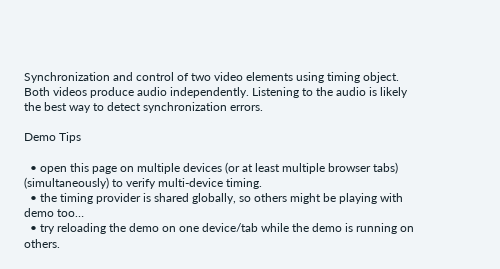Synchronization and control of two video elements using timing object. Both videos produce audio independently. Listening to the audio is likely the best way to detect synchronization errors.

Demo Tips

  • open this page on multiple devices (or at least multiple browser tabs) (simultaneously) to verify multi-device timing.
  • the timing provider is shared globally, so others might be playing with demo too…
  • try reloading the demo on one device/tab while the demo is running on others.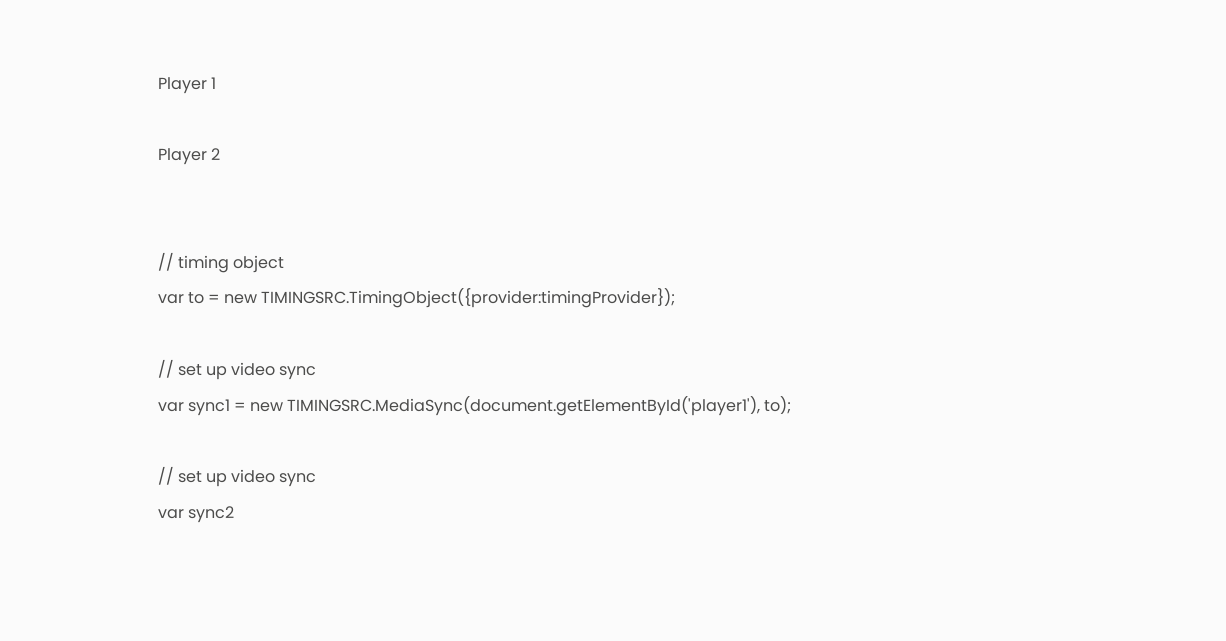Player 1

Player 2


// timing object
var to = new TIMINGSRC.TimingObject({provider:timingProvider});

// set up video sync
var sync1 = new TIMINGSRC.MediaSync(document.getElementById('player1'), to);

// set up video sync
var sync2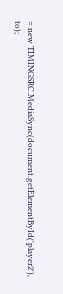= new TIMINGSRC.MediaSync(document.getElementById('player2'), to);